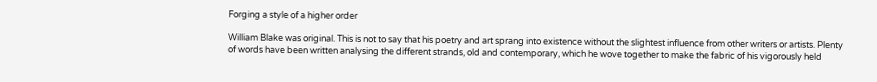Forging a style of a higher order

William Blake was original. This is not to say that his poetry and art sprang into existence without the slightest influence from other writers or artists. Plenty of words have been written analysing the different strands, old and contemporary, which he wove together to make the fabric of his vigorously held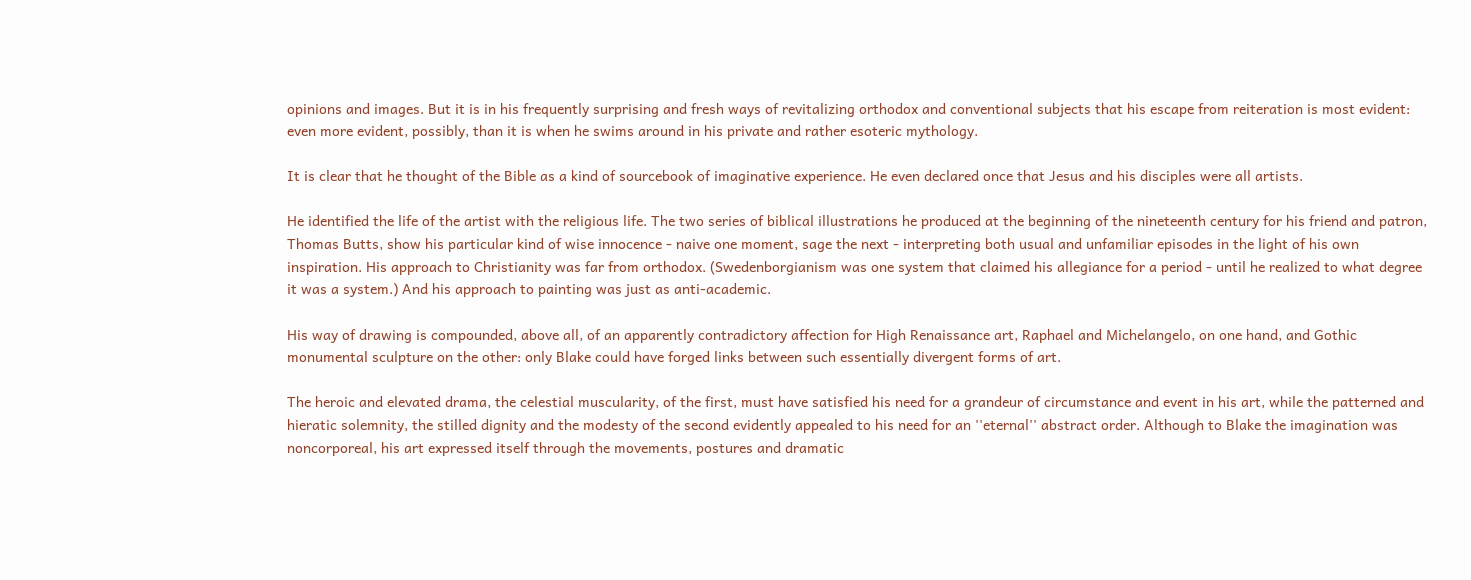opinions and images. But it is in his frequently surprising and fresh ways of revitalizing orthodox and conventional subjects that his escape from reiteration is most evident: even more evident, possibly, than it is when he swims around in his private and rather esoteric mythology.

It is clear that he thought of the Bible as a kind of sourcebook of imaginative experience. He even declared once that Jesus and his disciples were all artists.

He identified the life of the artist with the religious life. The two series of biblical illustrations he produced at the beginning of the nineteenth century for his friend and patron, Thomas Butts, show his particular kind of wise innocence - naive one moment, sage the next - interpreting both usual and unfamiliar episodes in the light of his own inspiration. His approach to Christianity was far from orthodox. (Swedenborgianism was one system that claimed his allegiance for a period - until he realized to what degree it was a system.) And his approach to painting was just as anti-academic.

His way of drawing is compounded, above all, of an apparently contradictory affection for High Renaissance art, Raphael and Michelangelo, on one hand, and Gothic monumental sculpture on the other: only Blake could have forged links between such essentially divergent forms of art.

The heroic and elevated drama, the celestial muscularity, of the first, must have satisfied his need for a grandeur of circumstance and event in his art, while the patterned and hieratic solemnity, the stilled dignity and the modesty of the second evidently appealed to his need for an ''eternal'' abstract order. Although to Blake the imagination was noncorporeal, his art expressed itself through the movements, postures and dramatic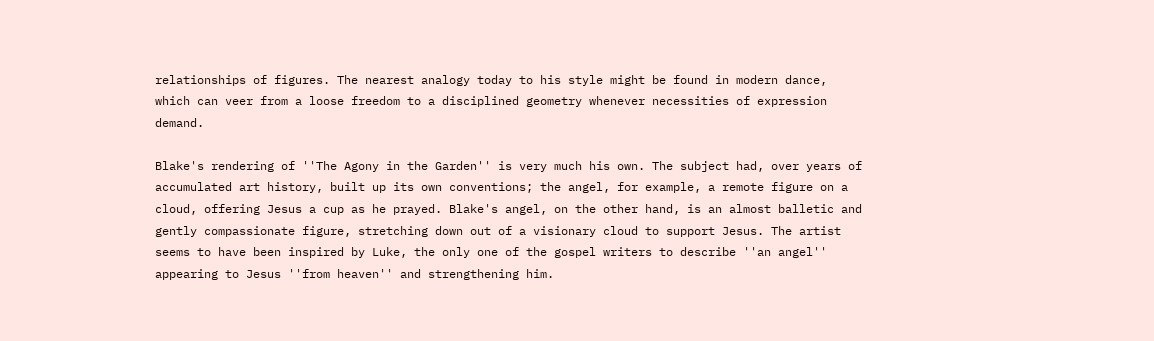relationships of figures. The nearest analogy today to his style might be found in modern dance, which can veer from a loose freedom to a disciplined geometry whenever necessities of expression demand.

Blake's rendering of ''The Agony in the Garden'' is very much his own. The subject had, over years of accumulated art history, built up its own conventions; the angel, for example, a remote figure on a cloud, offering Jesus a cup as he prayed. Blake's angel, on the other hand, is an almost balletic and gently compassionate figure, stretching down out of a visionary cloud to support Jesus. The artist seems to have been inspired by Luke, the only one of the gospel writers to describe ''an angel'' appearing to Jesus ''from heaven'' and strengthening him.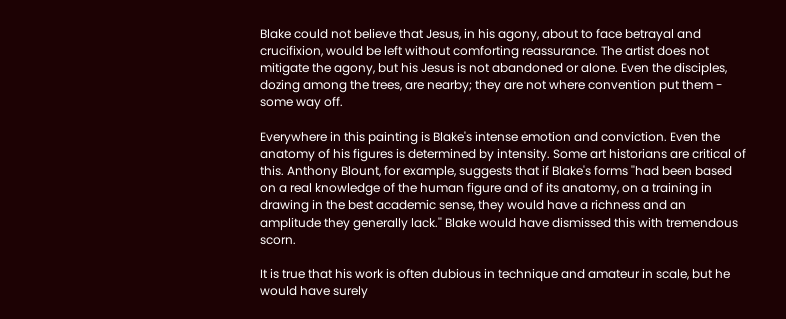Blake could not believe that Jesus, in his agony, about to face betrayal and crucifixion, would be left without comforting reassurance. The artist does not mitigate the agony, but his Jesus is not abandoned or alone. Even the disciples, dozing among the trees, are nearby; they are not where convention put them - some way off.

Everywhere in this painting is Blake's intense emotion and conviction. Even the anatomy of his figures is determined by intensity. Some art historians are critical of this. Anthony Blount, for example, suggests that if Blake's forms ''had been based on a real knowledge of the human figure and of its anatomy, on a training in drawing in the best academic sense, they would have a richness and an amplitude they generally lack.'' Blake would have dismissed this with tremendous scorn.

It is true that his work is often dubious in technique and amateur in scale, but he would have surely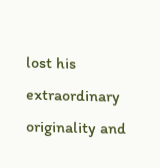lost his extraordinary originality and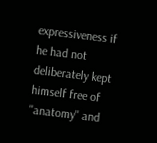expressiveness if he had not deliberately kept himself free of ''anatomy'' and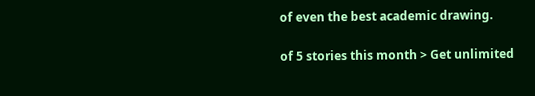of even the best academic drawing.

of 5 stories this month > Get unlimited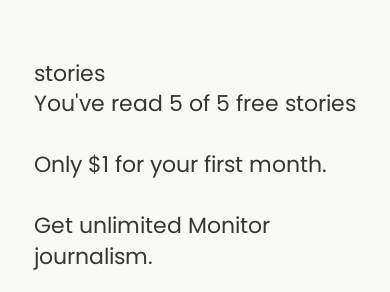stories
You've read 5 of 5 free stories

Only $1 for your first month.

Get unlimited Monitor journalism.